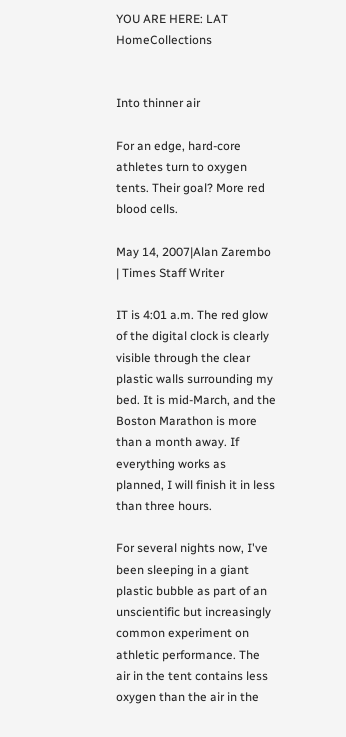YOU ARE HERE: LAT HomeCollections


Into thinner air

For an edge, hard-core athletes turn to oxygen tents. Their goal? More red blood cells.

May 14, 2007|Alan Zarembo | Times Staff Writer

IT is 4:01 a.m. The red glow of the digital clock is clearly visible through the clear plastic walls surrounding my bed. It is mid-March, and the Boston Marathon is more than a month away. If everything works as planned, I will finish it in less than three hours.

For several nights now, I've been sleeping in a giant plastic bubble as part of an unscientific but increasingly common experiment on athletic performance. The air in the tent contains less oxygen than the air in the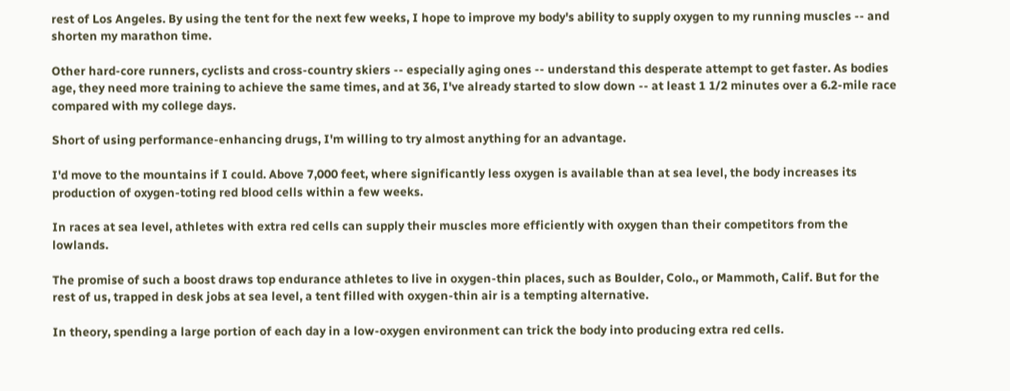rest of Los Angeles. By using the tent for the next few weeks, I hope to improve my body's ability to supply oxygen to my running muscles -- and shorten my marathon time.

Other hard-core runners, cyclists and cross-country skiers -- especially aging ones -- understand this desperate attempt to get faster. As bodies age, they need more training to achieve the same times, and at 36, I've already started to slow down -- at least 1 1/2 minutes over a 6.2-mile race compared with my college days.

Short of using performance-enhancing drugs, I'm willing to try almost anything for an advantage.

I'd move to the mountains if I could. Above 7,000 feet, where significantly less oxygen is available than at sea level, the body increases its production of oxygen-toting red blood cells within a few weeks.

In races at sea level, athletes with extra red cells can supply their muscles more efficiently with oxygen than their competitors from the lowlands.

The promise of such a boost draws top endurance athletes to live in oxygen-thin places, such as Boulder, Colo., or Mammoth, Calif. But for the rest of us, trapped in desk jobs at sea level, a tent filled with oxygen-thin air is a tempting alternative.

In theory, spending a large portion of each day in a low-oxygen environment can trick the body into producing extra red cells.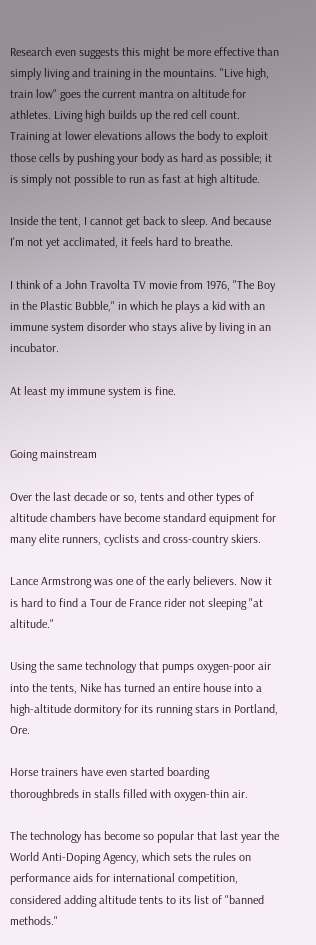Research even suggests this might be more effective than simply living and training in the mountains. "Live high, train low" goes the current mantra on altitude for athletes. Living high builds up the red cell count. Training at lower elevations allows the body to exploit those cells by pushing your body as hard as possible; it is simply not possible to run as fast at high altitude.

Inside the tent, I cannot get back to sleep. And because I'm not yet acclimated, it feels hard to breathe.

I think of a John Travolta TV movie from 1976, "The Boy in the Plastic Bubble," in which he plays a kid with an immune system disorder who stays alive by living in an incubator.

At least my immune system is fine.


Going mainstream

Over the last decade or so, tents and other types of altitude chambers have become standard equipment for many elite runners, cyclists and cross-country skiers.

Lance Armstrong was one of the early believers. Now it is hard to find a Tour de France rider not sleeping "at altitude."

Using the same technology that pumps oxygen-poor air into the tents, Nike has turned an entire house into a high-altitude dormitory for its running stars in Portland, Ore.

Horse trainers have even started boarding thoroughbreds in stalls filled with oxygen-thin air.

The technology has become so popular that last year the World Anti-Doping Agency, which sets the rules on performance aids for international competition, considered adding altitude tents to its list of "banned methods."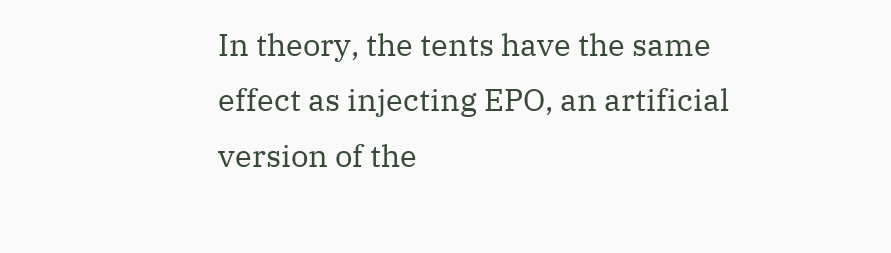In theory, the tents have the same effect as injecting EPO, an artificial version of the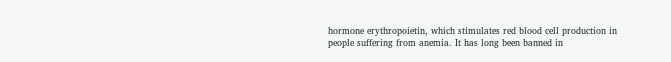hormone erythropoietin, which stimulates red blood cell production in people suffering from anemia. It has long been banned in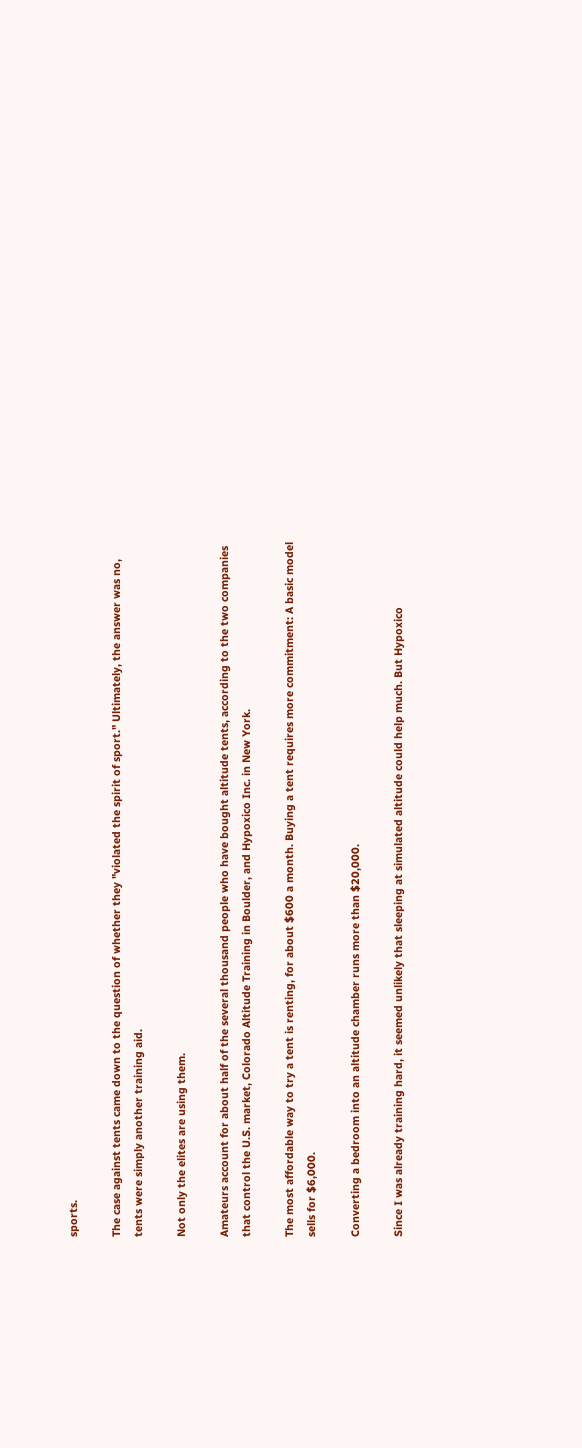sports.

The case against tents came down to the question of whether they "violated the spirit of sport." Ultimately, the answer was no, tents were simply another training aid.

Not only the elites are using them.

Amateurs account for about half of the several thousand people who have bought altitude tents, according to the two companies that control the U.S. market, Colorado Altitude Training in Boulder, and Hypoxico Inc. in New York.

The most affordable way to try a tent is renting, for about $600 a month. Buying a tent requires more commitment: A basic model sells for $6,000.

Converting a bedroom into an altitude chamber runs more than $20,000.

Since I was already training hard, it seemed unlikely that sleeping at simulated altitude could help much. But Hypoxico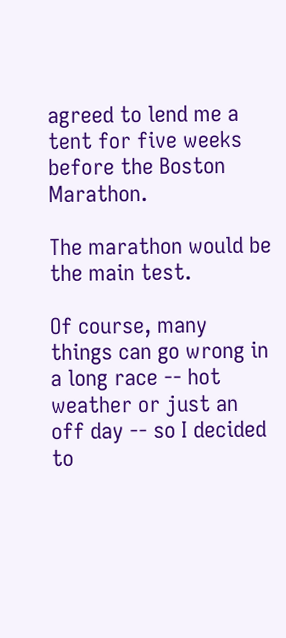agreed to lend me a tent for five weeks before the Boston Marathon.

The marathon would be the main test.

Of course, many things can go wrong in a long race -- hot weather or just an off day -- so I decided to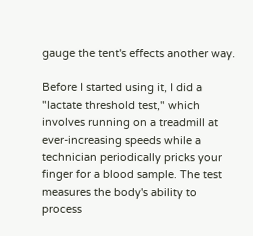gauge the tent's effects another way.

Before I started using it, I did a "lactate threshold test," which involves running on a treadmill at ever-increasing speeds while a technician periodically pricks your finger for a blood sample. The test measures the body's ability to process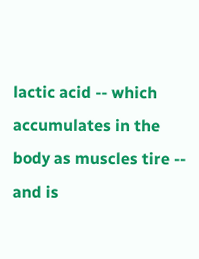lactic acid -- which accumulates in the body as muscles tire -- and is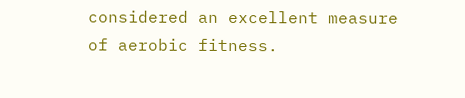considered an excellent measure of aerobic fitness.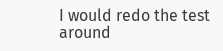I would redo the test around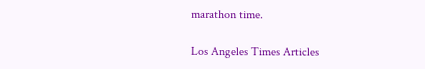marathon time.

Los Angeles Times Articles